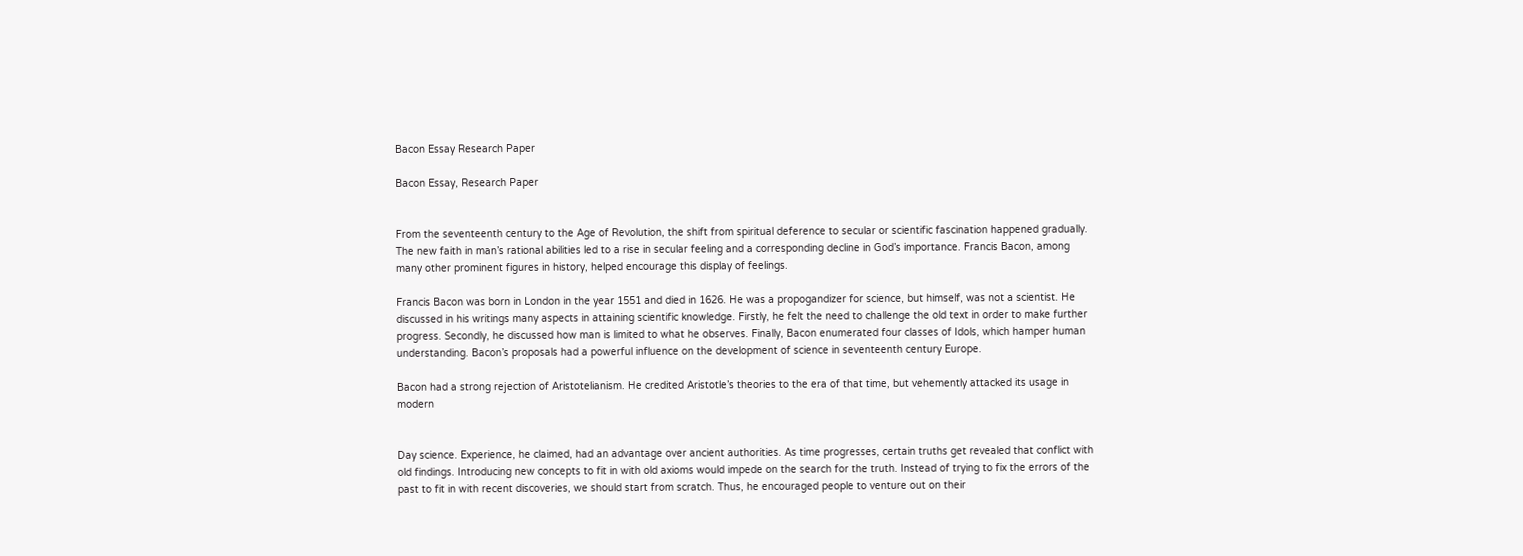Bacon Essay Research Paper

Bacon Essay, Research Paper


From the seventeenth century to the Age of Revolution, the shift from spiritual deference to secular or scientific fascination happened gradually. The new faith in man’s rational abilities led to a rise in secular feeling and a corresponding decline in God’s importance. Francis Bacon, among many other prominent figures in history, helped encourage this display of feelings.

Francis Bacon was born in London in the year 1551 and died in 1626. He was a propogandizer for science, but himself, was not a scientist. He discussed in his writings many aspects in attaining scientific knowledge. Firstly, he felt the need to challenge the old text in order to make further progress. Secondly, he discussed how man is limited to what he observes. Finally, Bacon enumerated four classes of Idols, which hamper human understanding. Bacon’s proposals had a powerful influence on the development of science in seventeenth century Europe.

Bacon had a strong rejection of Aristotelianism. He credited Aristotle’s theories to the era of that time, but vehemently attacked its usage in modern


Day science. Experience, he claimed, had an advantage over ancient authorities. As time progresses, certain truths get revealed that conflict with old findings. Introducing new concepts to fit in with old axioms would impede on the search for the truth. Instead of trying to fix the errors of the past to fit in with recent discoveries, we should start from scratch. Thus, he encouraged people to venture out on their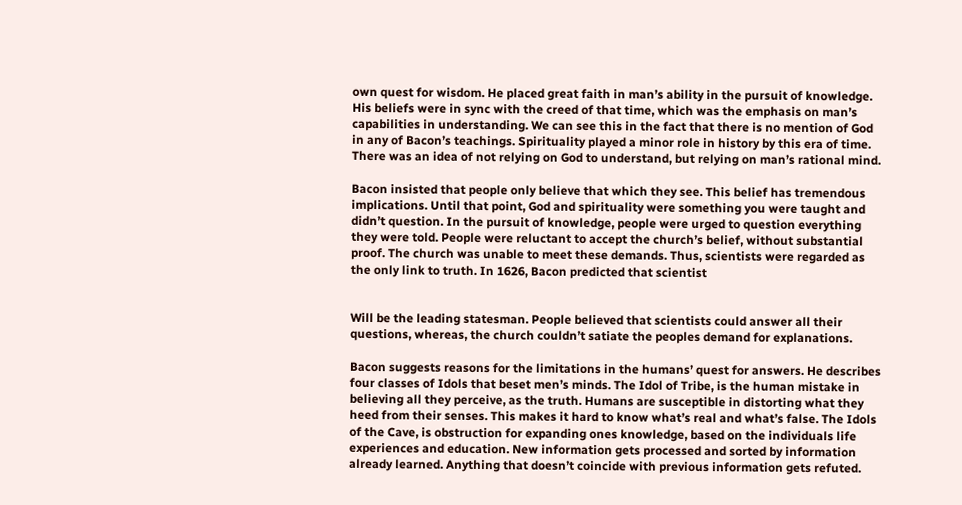own quest for wisdom. He placed great faith in man’s ability in the pursuit of knowledge. His beliefs were in sync with the creed of that time, which was the emphasis on man’s capabilities in understanding. We can see this in the fact that there is no mention of God in any of Bacon’s teachings. Spirituality played a minor role in history by this era of time. There was an idea of not relying on God to understand, but relying on man’s rational mind.

Bacon insisted that people only believe that which they see. This belief has tremendous implications. Until that point, God and spirituality were something you were taught and didn’t question. In the pursuit of knowledge, people were urged to question everything they were told. People were reluctant to accept the church’s belief, without substantial proof. The church was unable to meet these demands. Thus, scientists were regarded as the only link to truth. In 1626, Bacon predicted that scientist


Will be the leading statesman. People believed that scientists could answer all their questions, whereas, the church couldn’t satiate the peoples demand for explanations.

Bacon suggests reasons for the limitations in the humans’ quest for answers. He describes four classes of Idols that beset men’s minds. The Idol of Tribe, is the human mistake in believing all they perceive, as the truth. Humans are susceptible in distorting what they heed from their senses. This makes it hard to know what’s real and what’s false. The Idols of the Cave, is obstruction for expanding ones knowledge, based on the individuals life experiences and education. New information gets processed and sorted by information already learned. Anything that doesn’t coincide with previous information gets refuted.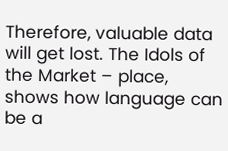Therefore, valuable data will get lost. The Idols of the Market – place, shows how language can be a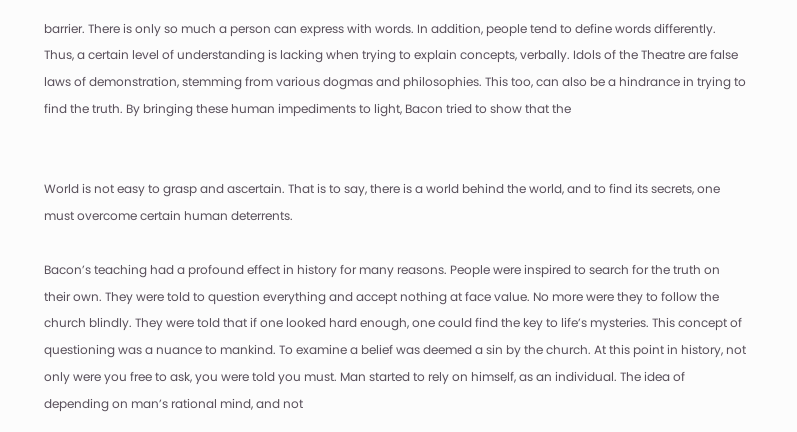barrier. There is only so much a person can express with words. In addition, people tend to define words differently. Thus, a certain level of understanding is lacking when trying to explain concepts, verbally. Idols of the Theatre are false laws of demonstration, stemming from various dogmas and philosophies. This too, can also be a hindrance in trying to find the truth. By bringing these human impediments to light, Bacon tried to show that the


World is not easy to grasp and ascertain. That is to say, there is a world behind the world, and to find its secrets, one must overcome certain human deterrents.

Bacon’s teaching had a profound effect in history for many reasons. People were inspired to search for the truth on their own. They were told to question everything and accept nothing at face value. No more were they to follow the church blindly. They were told that if one looked hard enough, one could find the key to life’s mysteries. This concept of questioning was a nuance to mankind. To examine a belief was deemed a sin by the church. At this point in history, not only were you free to ask, you were told you must. Man started to rely on himself, as an individual. The idea of depending on man’s rational mind, and not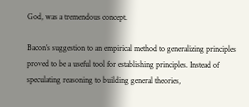God, was a tremendous concept.

Bacon’s suggestion to an empirical method to generalizing principles proved to be a useful tool for establishing principles. Instead of speculating reasoning to building general theories,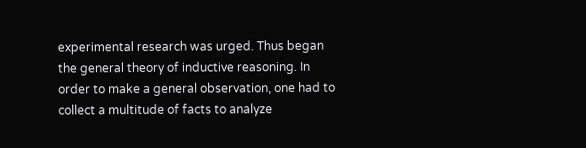experimental research was urged. Thus began the general theory of inductive reasoning. In order to make a general observation, one had to collect a multitude of facts to analyze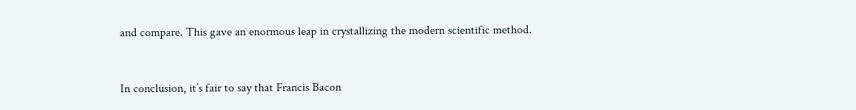and compare. This gave an enormous leap in crystallizing the modern scientific method.


In conclusion, it’s fair to say that Francis Bacon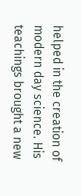helped in the creation of modern day science. His teachings brought a new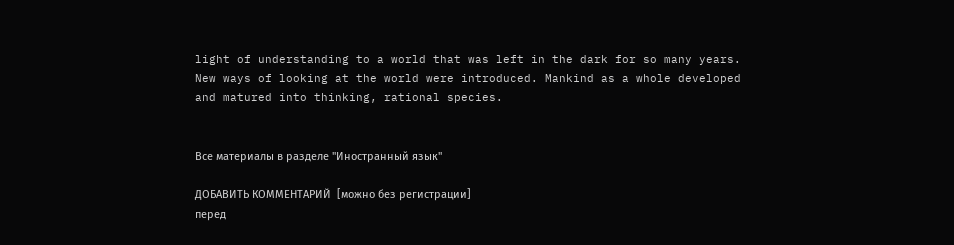light of understanding to a world that was left in the dark for so many years. New ways of looking at the world were introduced. Mankind as a whole developed and matured into thinking, rational species.


Все материалы в разделе "Иностранный язык"

ДОБАВИТЬ КОММЕНТАРИЙ  [можно без регистрации]
перед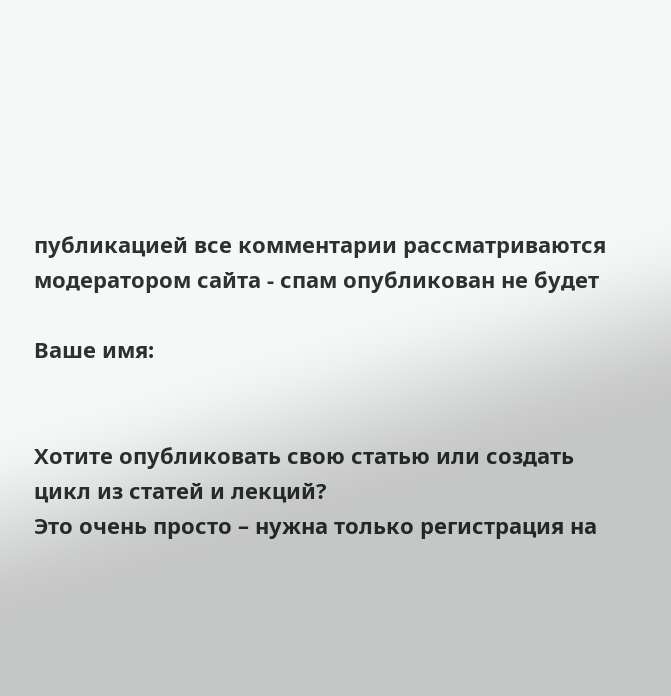публикацией все комментарии рассматриваются модератором сайта - спам опубликован не будет

Ваше имя:


Хотите опубликовать свою статью или создать цикл из статей и лекций?
Это очень просто – нужна только регистрация на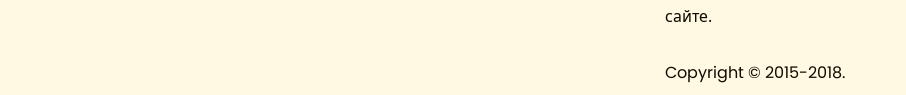сайте.

Copyright © 2015-2018.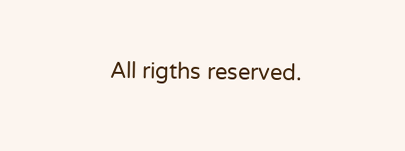All rigths reserved.